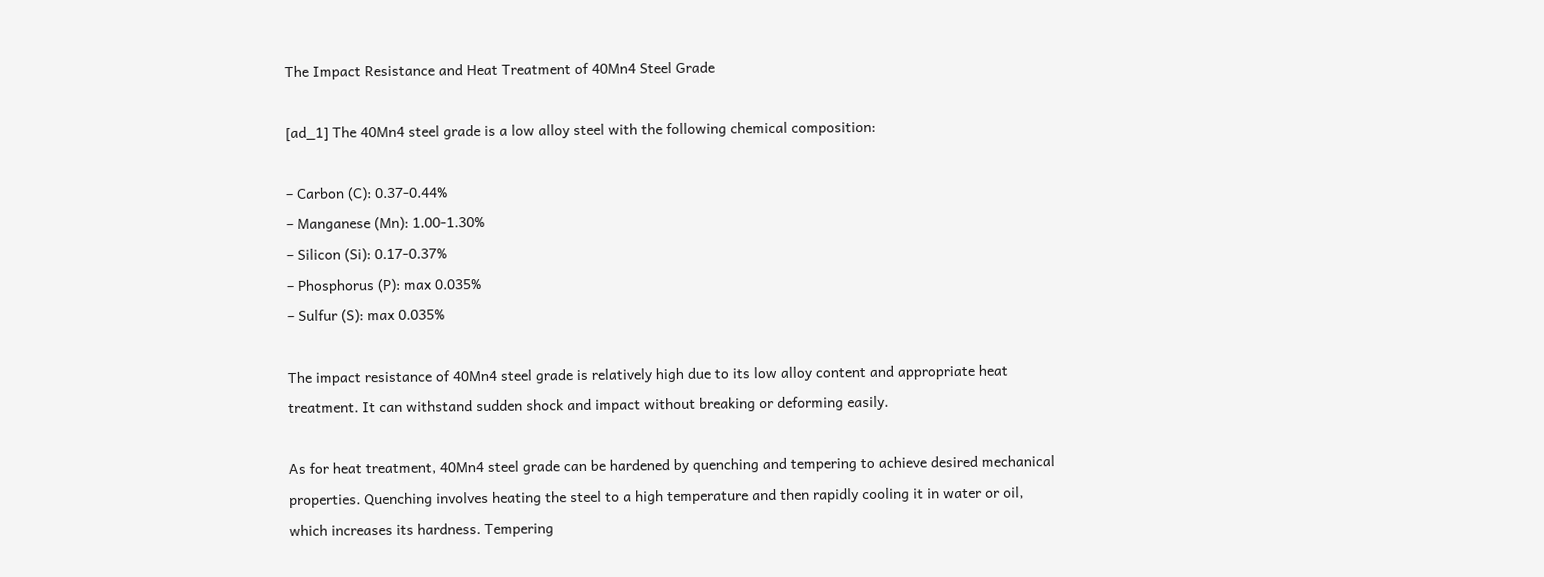The Impact Resistance and Heat Treatment of 40Mn4 Steel Grade

[ad_1] The 40Mn4 steel grade is a low alloy steel with the following chemical composition:

– Carbon (C): 0.37-0.44%
– Manganese (Mn): 1.00-1.30%
– Silicon (Si): 0.17-0.37%
– Phosphorus (P): max 0.035%
– Sulfur (S): max 0.035%

The impact resistance of 40Mn4 steel grade is relatively high due to its low alloy content and appropriate heat treatment. It can withstand sudden shock and impact without breaking or deforming easily.

As for heat treatment, 40Mn4 steel grade can be hardened by quenching and tempering to achieve desired mechanical properties. Quenching involves heating the steel to a high temperature and then rapidly cooling it in water or oil, which increases its hardness. Tempering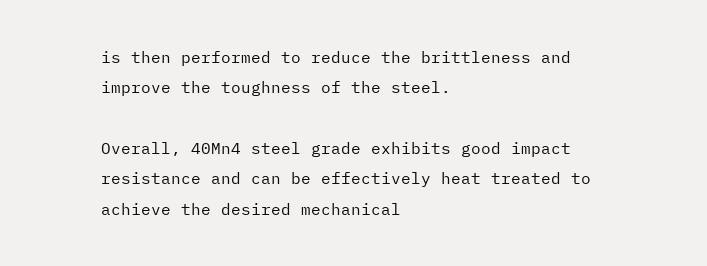is then performed to reduce the brittleness and improve the toughness of the steel.

Overall, 40Mn4 steel grade exhibits good impact resistance and can be effectively heat treated to achieve the desired mechanical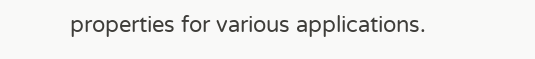properties for various applications.